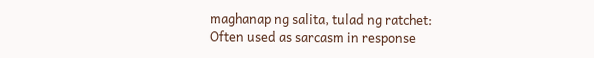maghanap ng salita, tulad ng ratchet:
Often used as sarcasm in response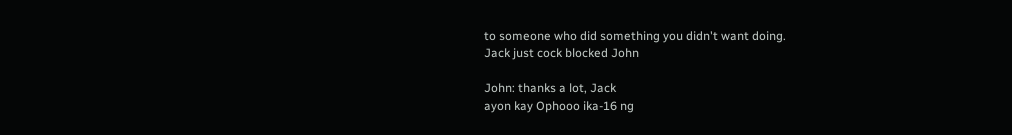to someone who did something you didn't want doing.
Jack just cock blocked John

John: thanks a lot, Jack
ayon kay Ophooo ika-16 ng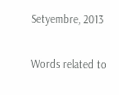Setyembre, 2013

Words related to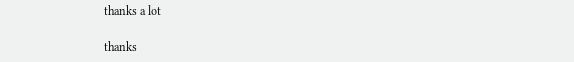thanks a lot

thanks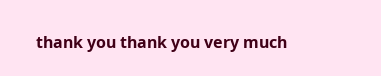thank you thank you very much